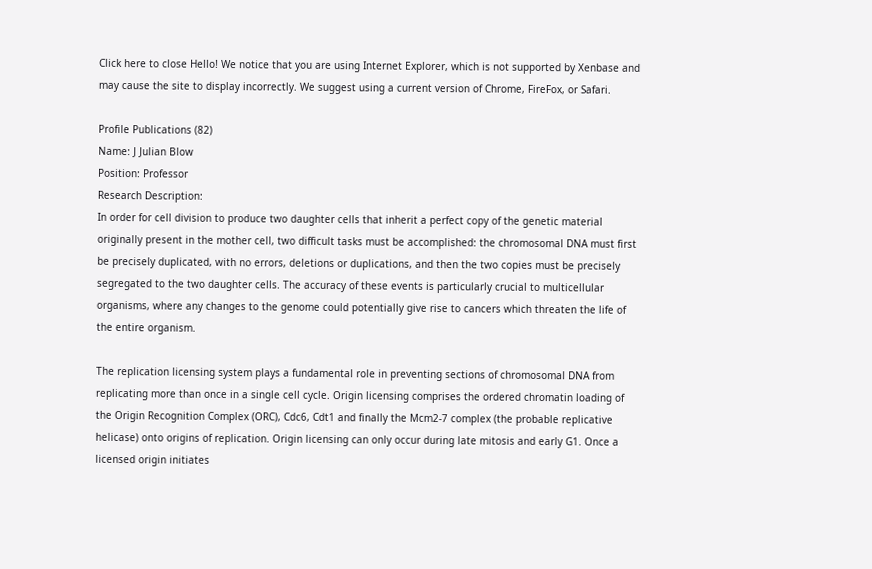Click here to close Hello! We notice that you are using Internet Explorer, which is not supported by Xenbase and may cause the site to display incorrectly. We suggest using a current version of Chrome, FireFox, or Safari.

Profile Publications (82)
Name: J Julian Blow
Position: Professor
Research Description:
In order for cell division to produce two daughter cells that inherit a perfect copy of the genetic material originally present in the mother cell, two difficult tasks must be accomplished: the chromosomal DNA must first be precisely duplicated, with no errors, deletions or duplications, and then the two copies must be precisely segregated to the two daughter cells. The accuracy of these events is particularly crucial to multicellular organisms, where any changes to the genome could potentially give rise to cancers which threaten the life of the entire organism.

The replication licensing system plays a fundamental role in preventing sections of chromosomal DNA from replicating more than once in a single cell cycle. Origin licensing comprises the ordered chromatin loading of the Origin Recognition Complex (ORC), Cdc6, Cdt1 and finally the Mcm2-7 complex (the probable replicative helicase) onto origins of replication. Origin licensing can only occur during late mitosis and early G1. Once a licensed origin initiates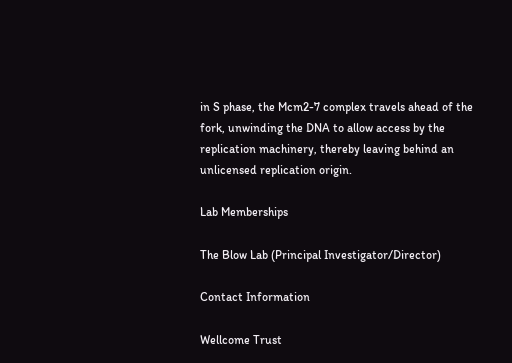in S phase, the Mcm2-7 complex travels ahead of the fork, unwinding the DNA to allow access by the replication machinery, thereby leaving behind an unlicensed replication origin.

Lab Memberships

The Blow Lab (Principal Investigator/Director)

Contact Information

Wellcome Trust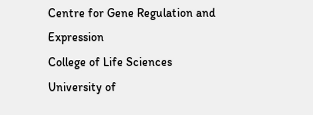Centre for Gene Regulation and Expression
College of Life Sciences
University of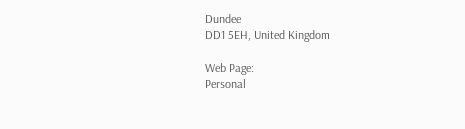Dundee
DD1 5EH, United Kingdom

Web Page:
Personal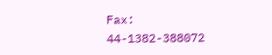Fax:  44-1382-388072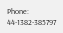Phone:  44-1382-385797